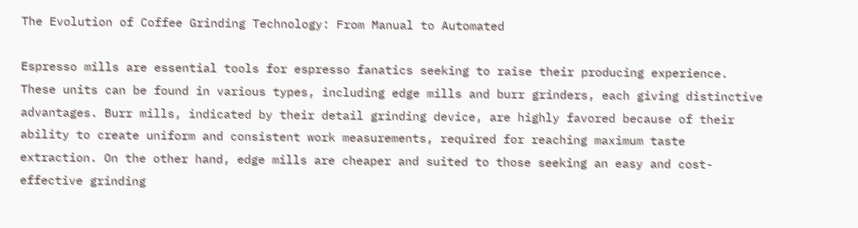The Evolution of Coffee Grinding Technology: From Manual to Automated

Espresso mills are essential tools for espresso fanatics seeking to raise their producing experience. These units can be found in various types, including edge mills and burr grinders, each giving distinctive advantages. Burr mills, indicated by their detail grinding device, are highly favored because of their ability to create uniform and consistent work measurements, required for reaching maximum taste extraction. On the other hand, edge mills are cheaper and suited to those seeking an easy and cost-effective grinding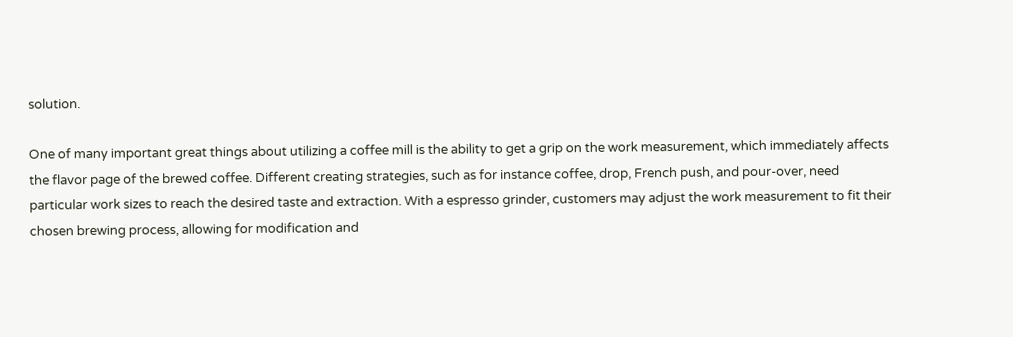solution.

One of many important great things about utilizing a coffee mill is the ability to get a grip on the work measurement, which immediately affects the flavor page of the brewed coffee. Different creating strategies, such as for instance coffee, drop, French push, and pour-over, need particular work sizes to reach the desired taste and extraction. With a espresso grinder, customers may adjust the work measurement to fit their chosen brewing process, allowing for modification and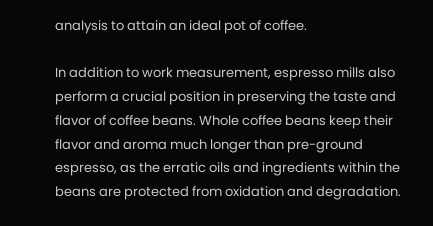analysis to attain an ideal pot of coffee.

In addition to work measurement, espresso mills also perform a crucial position in preserving the taste and flavor of coffee beans. Whole coffee beans keep their flavor and aroma much longer than pre-ground espresso, as the erratic oils and ingredients within the beans are protected from oxidation and degradation.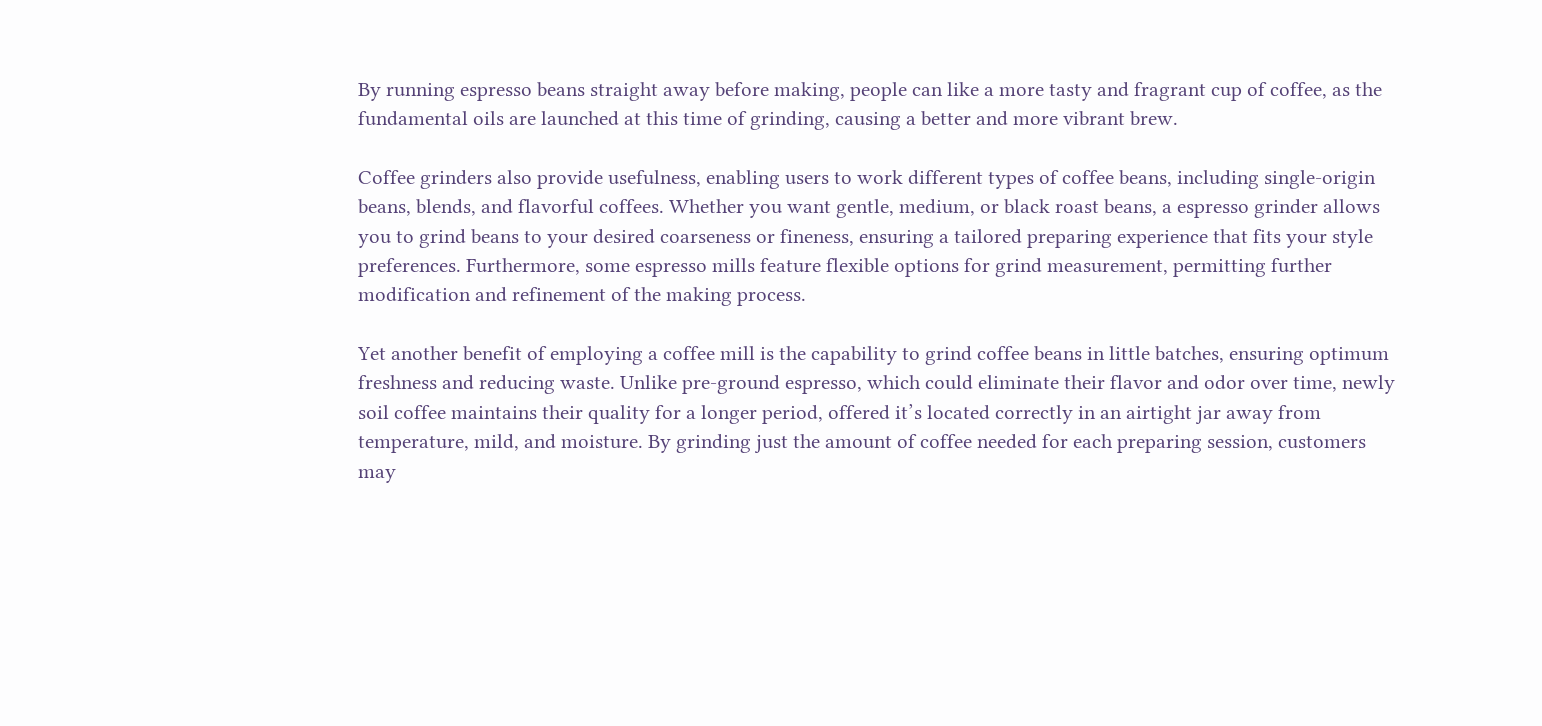By running espresso beans straight away before making, people can like a more tasty and fragrant cup of coffee, as the fundamental oils are launched at this time of grinding, causing a better and more vibrant brew.

Coffee grinders also provide usefulness, enabling users to work different types of coffee beans, including single-origin beans, blends, and flavorful coffees. Whether you want gentle, medium, or black roast beans, a espresso grinder allows you to grind beans to your desired coarseness or fineness, ensuring a tailored preparing experience that fits your style preferences. Furthermore, some espresso mills feature flexible options for grind measurement, permitting further modification and refinement of the making process.

Yet another benefit of employing a coffee mill is the capability to grind coffee beans in little batches, ensuring optimum freshness and reducing waste. Unlike pre-ground espresso, which could eliminate their flavor and odor over time, newly soil coffee maintains their quality for a longer period, offered it’s located correctly in an airtight jar away from temperature, mild, and moisture. By grinding just the amount of coffee needed for each preparing session, customers may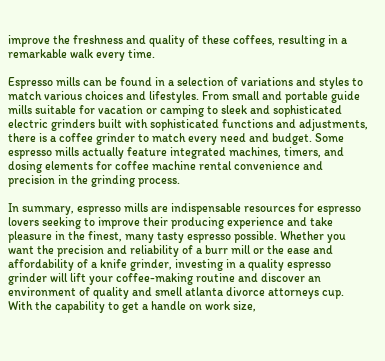improve the freshness and quality of these coffees, resulting in a remarkable walk every time.

Espresso mills can be found in a selection of variations and styles to match various choices and lifestyles. From small and portable guide mills suitable for vacation or camping to sleek and sophisticated electric grinders built with sophisticated functions and adjustments, there is a coffee grinder to match every need and budget. Some espresso mills actually feature integrated machines, timers, and dosing elements for coffee machine rental convenience and precision in the grinding process.

In summary, espresso mills are indispensable resources for espresso lovers seeking to improve their producing experience and take pleasure in the finest, many tasty espresso possible. Whether you want the precision and reliability of a burr mill or the ease and affordability of a knife grinder, investing in a quality espresso grinder will lift your coffee-making routine and discover an environment of quality and smell atlanta divorce attorneys cup. With the capability to get a handle on work size,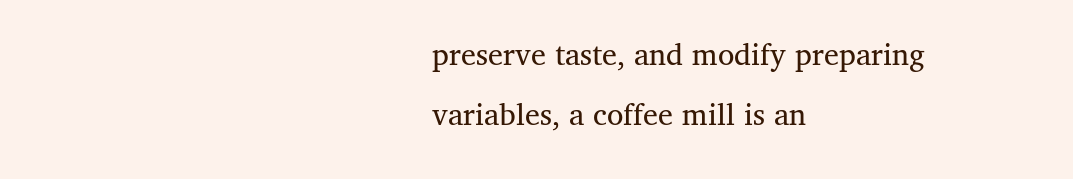preserve taste, and modify preparing variables, a coffee mill is an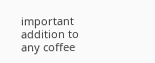important addition to any coffee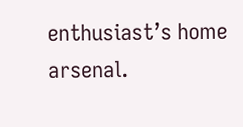enthusiast’s home arsenal.